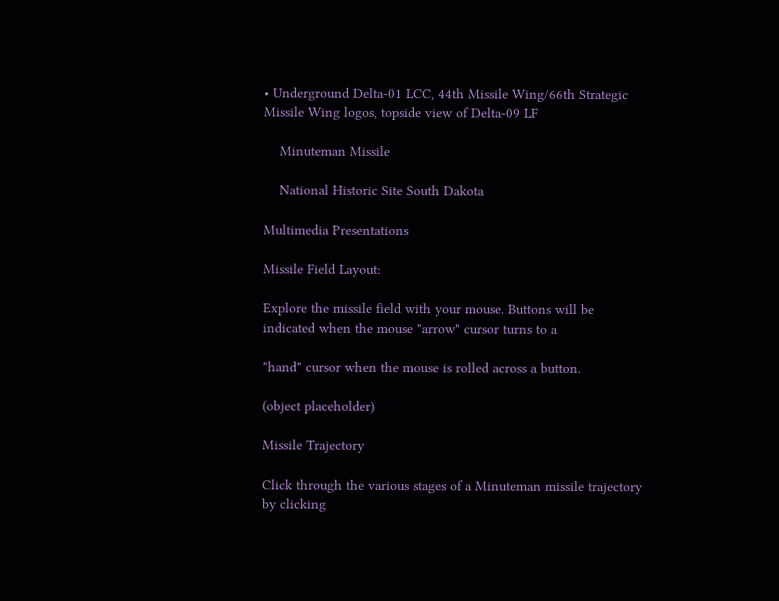• Underground Delta-01 LCC, 44th Missile Wing/66th Strategic Missile Wing logos, topside view of Delta-09 LF

    Minuteman Missile

    National Historic Site South Dakota

Multimedia Presentations

Missile Field Layout:

Explore the missile field with your mouse. Buttons will be indicated when the mouse "arrow" cursor turns to a

"hand" cursor when the mouse is rolled across a button.

(object placeholder)

Missile Trajectory

Click through the various stages of a Minuteman missile trajectory by clicking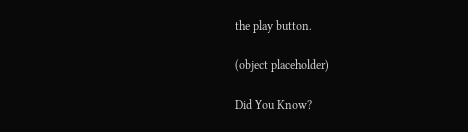the play button.

(object placeholder)

Did You Know?